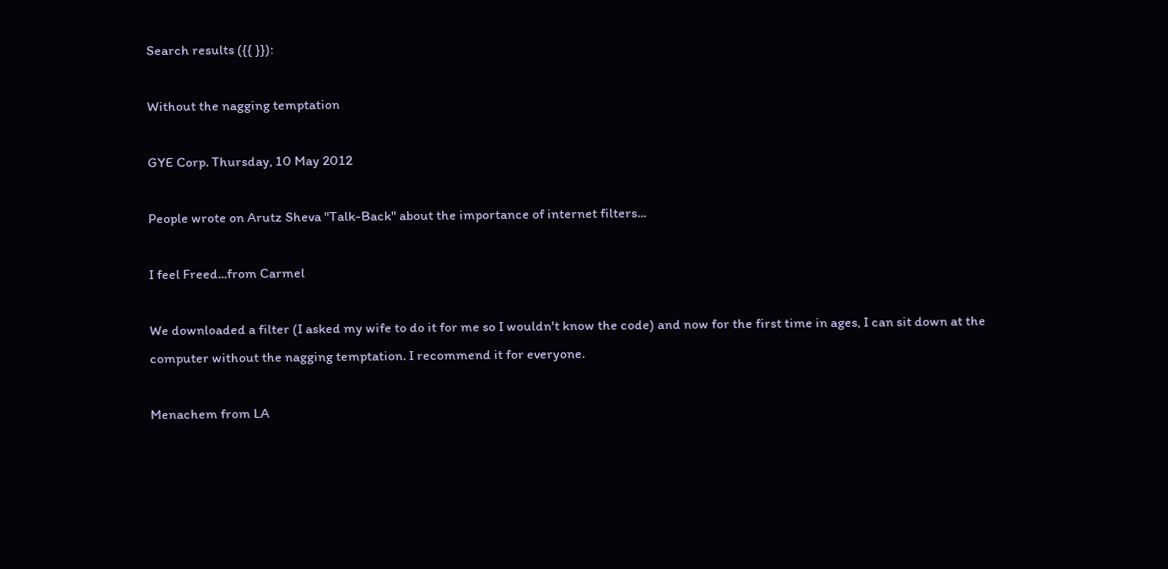Search results ({{ }}):

Without the nagging temptation

GYE Corp. Thursday, 10 May 2012

People wrote on Arutz Sheva "Talk-Back" about the importance of internet filters...

I feel Freed...from Carmel

We downloaded a filter (I asked my wife to do it for me so I wouldn't know the code) and now for the first time in ages, I can sit down at the computer without the nagging temptation. I recommend it for everyone.

Menachem from LA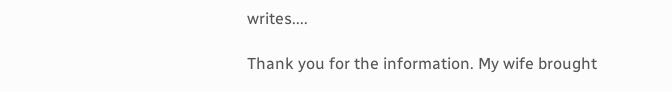writes....

Thank you for the information. My wife brought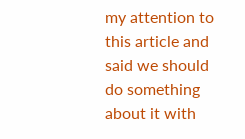my attention to this article and said we should do something about it with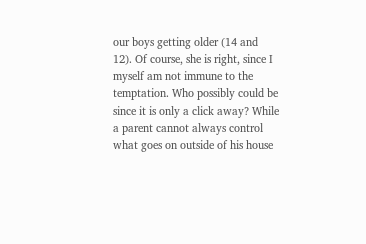our boys getting older (14 and 12). Of course, she is right, since I myself am not immune to the temptation. Who possibly could be since it is only a click away? While a parent cannot always control what goes on outside of his house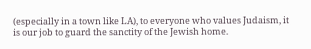(especially in a town like LA), to everyone who values Judaism, it is our job to guard the sanctity of the Jewish home.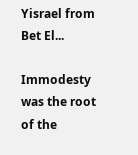Yisrael from Bet El...

Immodesty was the root of the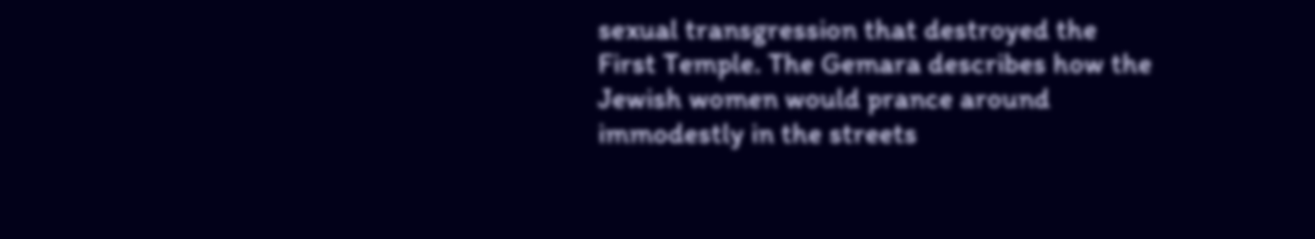sexual transgression that destroyed the First Temple. The Gemara describes how the Jewish women would prance around immodestly in the streets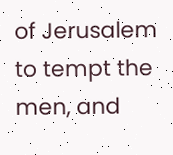of Jerusalem to tempt the men, and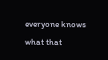everyone knows what that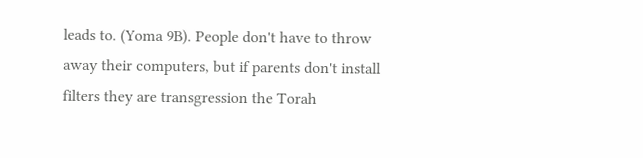leads to. (Yoma 9B). People don't have to throw away their computers, but if parents don't install filters they are transgression the Torah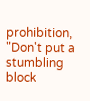prohibition, "Don't put a stumbling block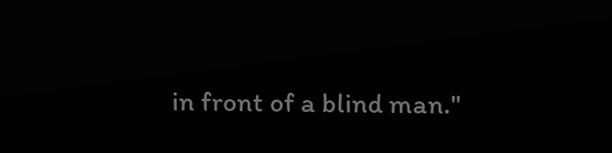in front of a blind man."